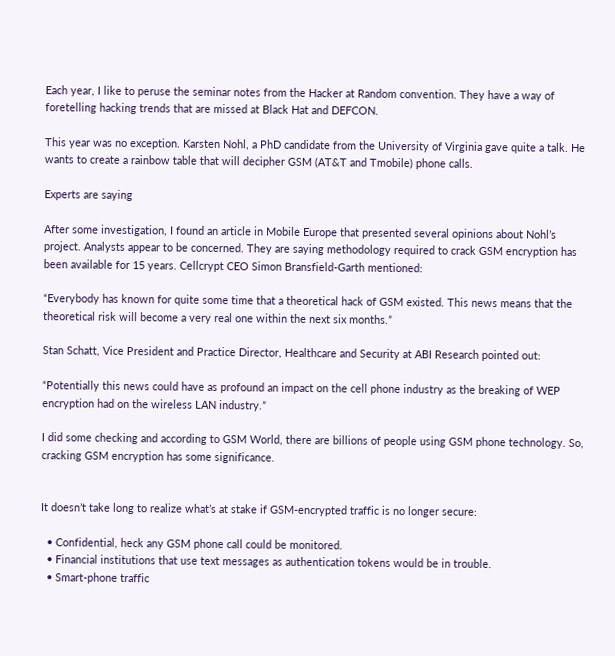Each year, I like to peruse the seminar notes from the Hacker at Random convention. They have a way of foretelling hacking trends that are missed at Black Hat and DEFCON.

This year was no exception. Karsten Nohl, a PhD candidate from the University of Virginia gave quite a talk. He wants to create a rainbow table that will decipher GSM (AT&T and Tmobile) phone calls.

Experts are saying

After some investigation, I found an article in Mobile Europe that presented several opinions about Nohl’s project. Analysts appear to be concerned. They are saying methodology required to crack GSM encryption has been available for 15 years. Cellcrypt CEO Simon Bransfield-Garth mentioned:

“Everybody has known for quite some time that a theoretical hack of GSM existed. This news means that the theoretical risk will become a very real one within the next six months.”

Stan Schatt, Vice President and Practice Director, Healthcare and Security at ABI Research pointed out:

“Potentially this news could have as profound an impact on the cell phone industry as the breaking of WEP encryption had on the wireless LAN industry.”

I did some checking and according to GSM World, there are billions of people using GSM phone technology. So, cracking GSM encryption has some significance.


It doesn’t take long to realize what’s at stake if GSM-encrypted traffic is no longer secure:

  • Confidential, heck any GSM phone call could be monitored.
  • Financial institutions that use text messages as authentication tokens would be in trouble.
  • Smart-phone traffic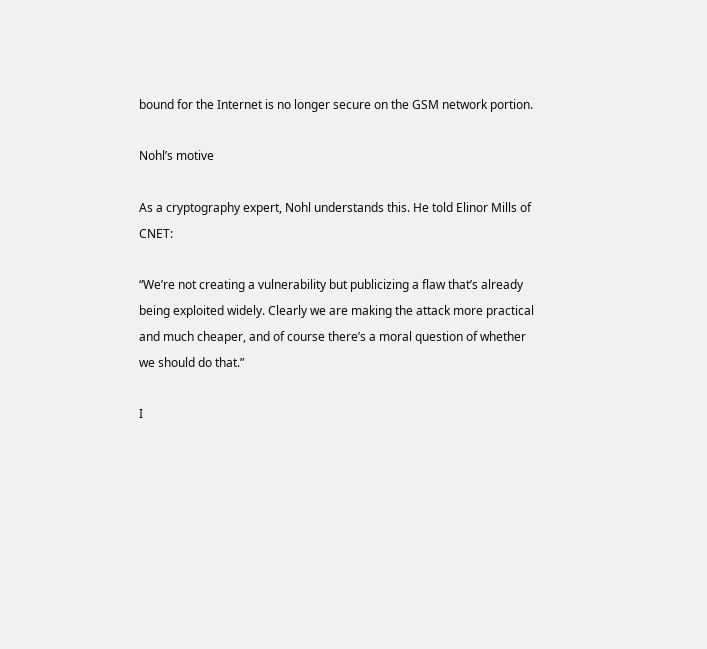bound for the Internet is no longer secure on the GSM network portion.

Nohl’s motive

As a cryptography expert, Nohl understands this. He told Elinor Mills of CNET:

“We’re not creating a vulnerability but publicizing a flaw that’s already being exploited widely. Clearly we are making the attack more practical and much cheaper, and of course there’s a moral question of whether we should do that.”

I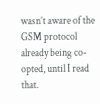wasn’t aware of the GSM protocol already being co-opted, until I read that.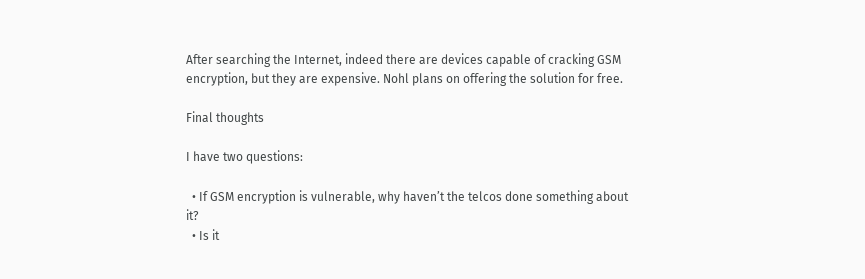After searching the Internet, indeed there are devices capable of cracking GSM encryption, but they are expensive. Nohl plans on offering the solution for free.

Final thoughts

I have two questions:

  • If GSM encryption is vulnerable, why haven’t the telcos done something about it?
  • Is it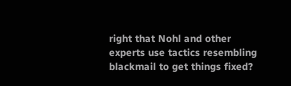right that Nohl and other experts use tactics resembling blackmail to get things fixed?